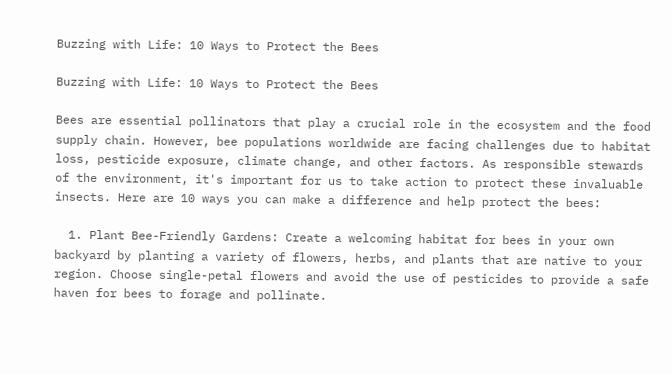Buzzing with Life: 10 Ways to Protect the Bees

Buzzing with Life: 10 Ways to Protect the Bees

Bees are essential pollinators that play a crucial role in the ecosystem and the food supply chain. However, bee populations worldwide are facing challenges due to habitat loss, pesticide exposure, climate change, and other factors. As responsible stewards of the environment, it's important for us to take action to protect these invaluable insects. Here are 10 ways you can make a difference and help protect the bees:

  1. Plant Bee-Friendly Gardens: Create a welcoming habitat for bees in your own backyard by planting a variety of flowers, herbs, and plants that are native to your region. Choose single-petal flowers and avoid the use of pesticides to provide a safe haven for bees to forage and pollinate.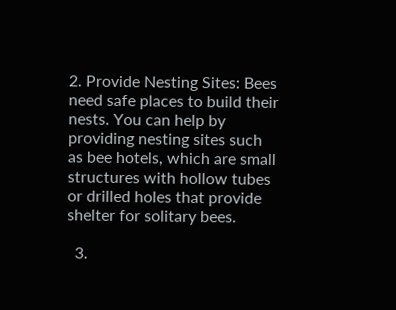2. Provide Nesting Sites: Bees need safe places to build their nests. You can help by providing nesting sites such as bee hotels, which are small structures with hollow tubes or drilled holes that provide shelter for solitary bees.

  3.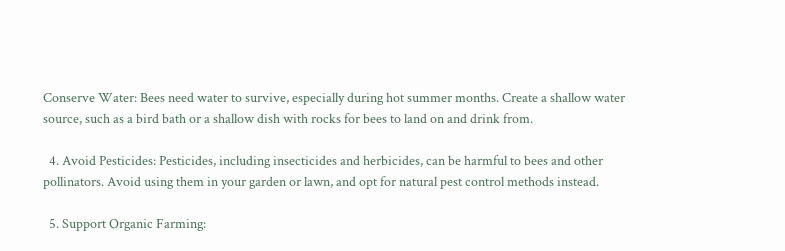Conserve Water: Bees need water to survive, especially during hot summer months. Create a shallow water source, such as a bird bath or a shallow dish with rocks for bees to land on and drink from.

  4. Avoid Pesticides: Pesticides, including insecticides and herbicides, can be harmful to bees and other pollinators. Avoid using them in your garden or lawn, and opt for natural pest control methods instead.

  5. Support Organic Farming: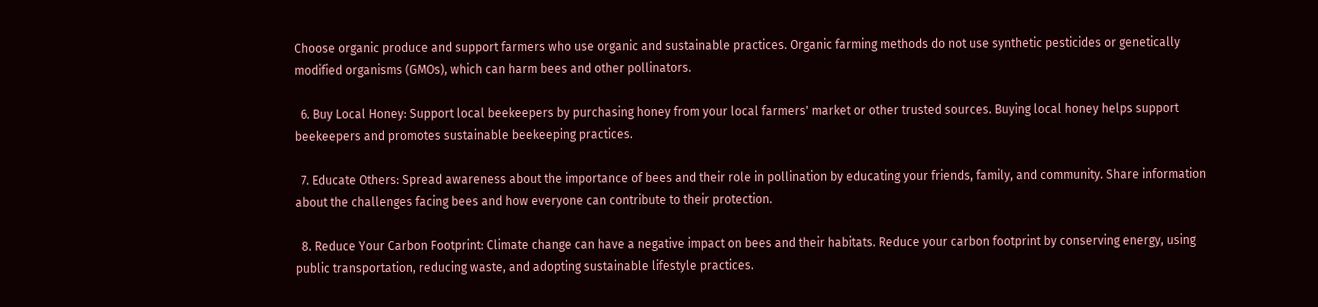Choose organic produce and support farmers who use organic and sustainable practices. Organic farming methods do not use synthetic pesticides or genetically modified organisms (GMOs), which can harm bees and other pollinators.

  6. Buy Local Honey: Support local beekeepers by purchasing honey from your local farmers' market or other trusted sources. Buying local honey helps support beekeepers and promotes sustainable beekeeping practices.

  7. Educate Others: Spread awareness about the importance of bees and their role in pollination by educating your friends, family, and community. Share information about the challenges facing bees and how everyone can contribute to their protection.

  8. Reduce Your Carbon Footprint: Climate change can have a negative impact on bees and their habitats. Reduce your carbon footprint by conserving energy, using public transportation, reducing waste, and adopting sustainable lifestyle practices.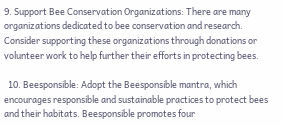9. Support Bee Conservation Organizations: There are many organizations dedicated to bee conservation and research. Consider supporting these organizations through donations or volunteer work to help further their efforts in protecting bees.

  10. Beesponsible: Adopt the Beesponsible mantra, which encourages responsible and sustainable practices to protect bees and their habitats. Beesponsible promotes four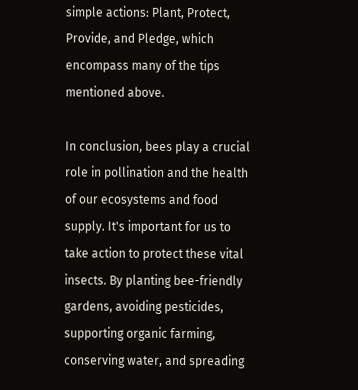simple actions: Plant, Protect, Provide, and Pledge, which encompass many of the tips mentioned above.

In conclusion, bees play a crucial role in pollination and the health of our ecosystems and food supply. It's important for us to take action to protect these vital insects. By planting bee-friendly gardens, avoiding pesticides, supporting organic farming, conserving water, and spreading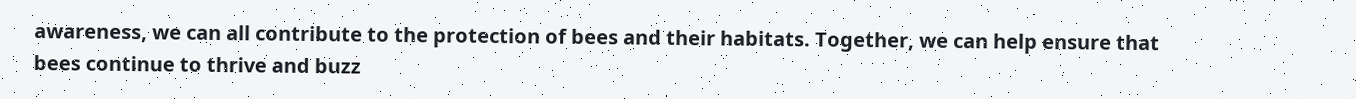awareness, we can all contribute to the protection of bees and their habitats. Together, we can help ensure that bees continue to thrive and buzz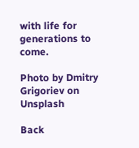with life for generations to come.

Photo by Dmitry Grigoriev on Unsplash

Back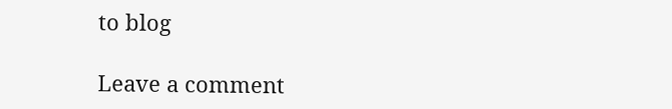to blog

Leave a comment